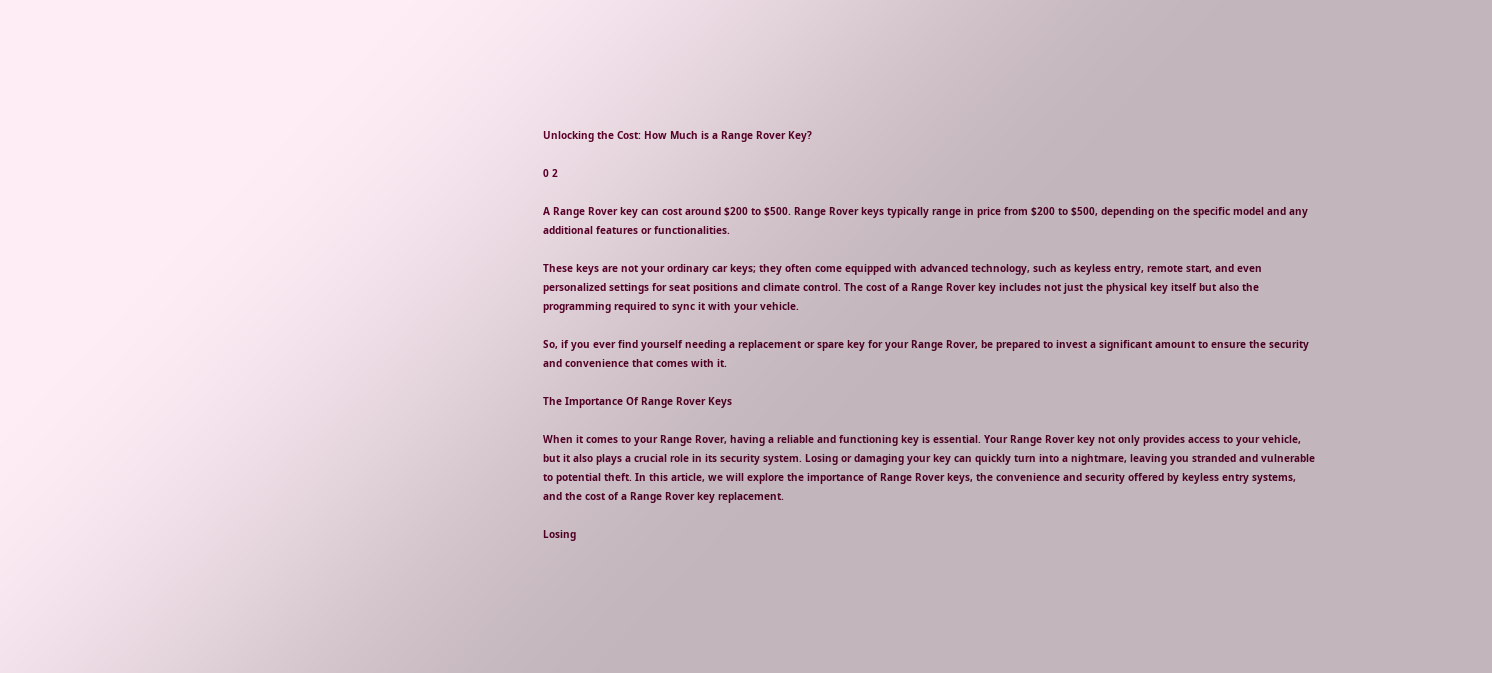Unlocking the Cost: How Much is a Range Rover Key?

0 2

A Range Rover key can cost around $200 to $500. Range Rover keys typically range in price from $200 to $500, depending on the specific model and any additional features or functionalities.

These keys are not your ordinary car keys; they often come equipped with advanced technology, such as keyless entry, remote start, and even personalized settings for seat positions and climate control. The cost of a Range Rover key includes not just the physical key itself but also the programming required to sync it with your vehicle.

So, if you ever find yourself needing a replacement or spare key for your Range Rover, be prepared to invest a significant amount to ensure the security and convenience that comes with it.

The Importance Of Range Rover Keys

When it comes to your Range Rover, having a reliable and functioning key is essential. Your Range Rover key not only provides access to your vehicle, but it also plays a crucial role in its security system. Losing or damaging your key can quickly turn into a nightmare, leaving you stranded and vulnerable to potential theft. In this article, we will explore the importance of Range Rover keys, the convenience and security offered by keyless entry systems, and the cost of a Range Rover key replacement.

Losing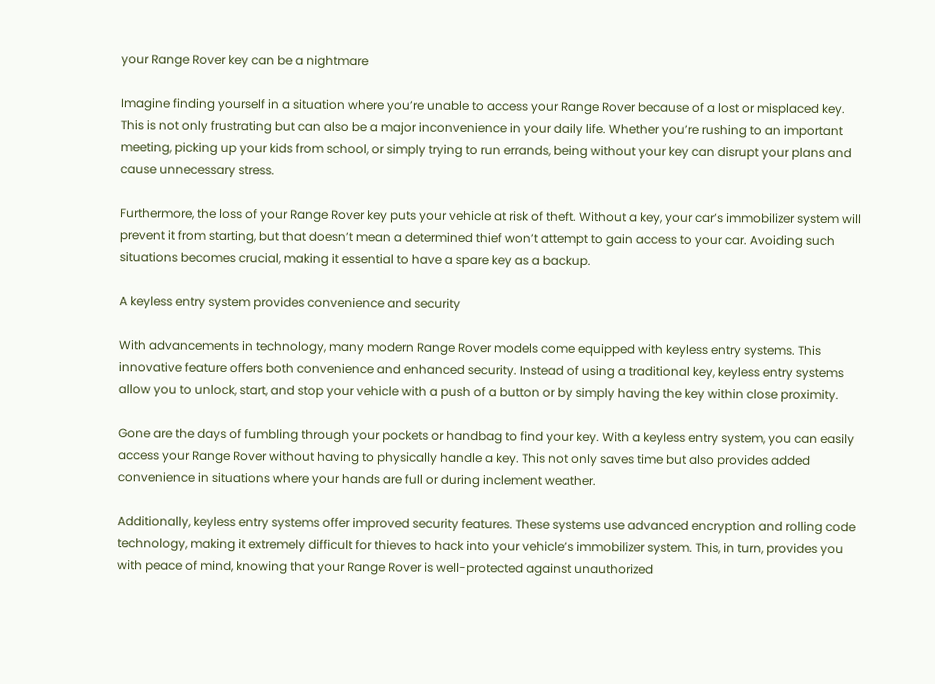your Range Rover key can be a nightmare

Imagine finding yourself in a situation where you’re unable to access your Range Rover because of a lost or misplaced key. This is not only frustrating but can also be a major inconvenience in your daily life. Whether you’re rushing to an important meeting, picking up your kids from school, or simply trying to run errands, being without your key can disrupt your plans and cause unnecessary stress.

Furthermore, the loss of your Range Rover key puts your vehicle at risk of theft. Without a key, your car’s immobilizer system will prevent it from starting, but that doesn’t mean a determined thief won’t attempt to gain access to your car. Avoiding such situations becomes crucial, making it essential to have a spare key as a backup.

A keyless entry system provides convenience and security

With advancements in technology, many modern Range Rover models come equipped with keyless entry systems. This innovative feature offers both convenience and enhanced security. Instead of using a traditional key, keyless entry systems allow you to unlock, start, and stop your vehicle with a push of a button or by simply having the key within close proximity.

Gone are the days of fumbling through your pockets or handbag to find your key. With a keyless entry system, you can easily access your Range Rover without having to physically handle a key. This not only saves time but also provides added convenience in situations where your hands are full or during inclement weather.

Additionally, keyless entry systems offer improved security features. These systems use advanced encryption and rolling code technology, making it extremely difficult for thieves to hack into your vehicle’s immobilizer system. This, in turn, provides you with peace of mind, knowing that your Range Rover is well-protected against unauthorized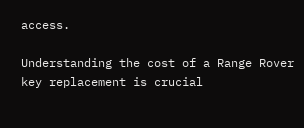access.

Understanding the cost of a Range Rover key replacement is crucial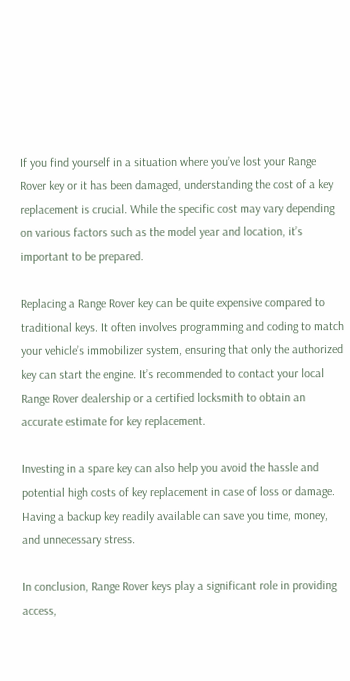If you find yourself in a situation where you’ve lost your Range Rover key or it has been damaged, understanding the cost of a key replacement is crucial. While the specific cost may vary depending on various factors such as the model year and location, it’s important to be prepared.

Replacing a Range Rover key can be quite expensive compared to traditional keys. It often involves programming and coding to match your vehicle’s immobilizer system, ensuring that only the authorized key can start the engine. It’s recommended to contact your local Range Rover dealership or a certified locksmith to obtain an accurate estimate for key replacement.

Investing in a spare key can also help you avoid the hassle and potential high costs of key replacement in case of loss or damage. Having a backup key readily available can save you time, money, and unnecessary stress.

In conclusion, Range Rover keys play a significant role in providing access,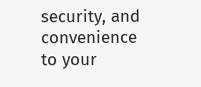security, and convenience to your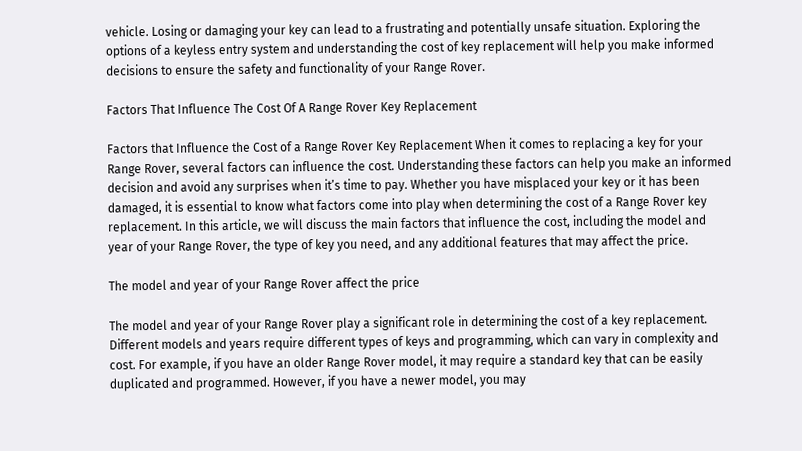vehicle. Losing or damaging your key can lead to a frustrating and potentially unsafe situation. Exploring the options of a keyless entry system and understanding the cost of key replacement will help you make informed decisions to ensure the safety and functionality of your Range Rover.

Factors That Influence The Cost Of A Range Rover Key Replacement

Factors that Influence the Cost of a Range Rover Key Replacement When it comes to replacing a key for your Range Rover, several factors can influence the cost. Understanding these factors can help you make an informed decision and avoid any surprises when it’s time to pay. Whether you have misplaced your key or it has been damaged, it is essential to know what factors come into play when determining the cost of a Range Rover key replacement. In this article, we will discuss the main factors that influence the cost, including the model and year of your Range Rover, the type of key you need, and any additional features that may affect the price.

The model and year of your Range Rover affect the price

The model and year of your Range Rover play a significant role in determining the cost of a key replacement. Different models and years require different types of keys and programming, which can vary in complexity and cost. For example, if you have an older Range Rover model, it may require a standard key that can be easily duplicated and programmed. However, if you have a newer model, you may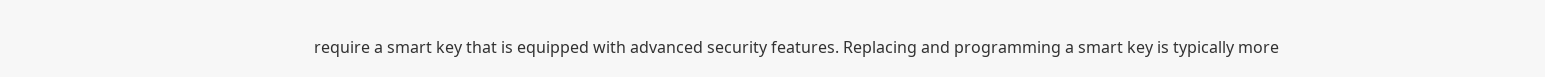require a smart key that is equipped with advanced security features. Replacing and programming a smart key is typically more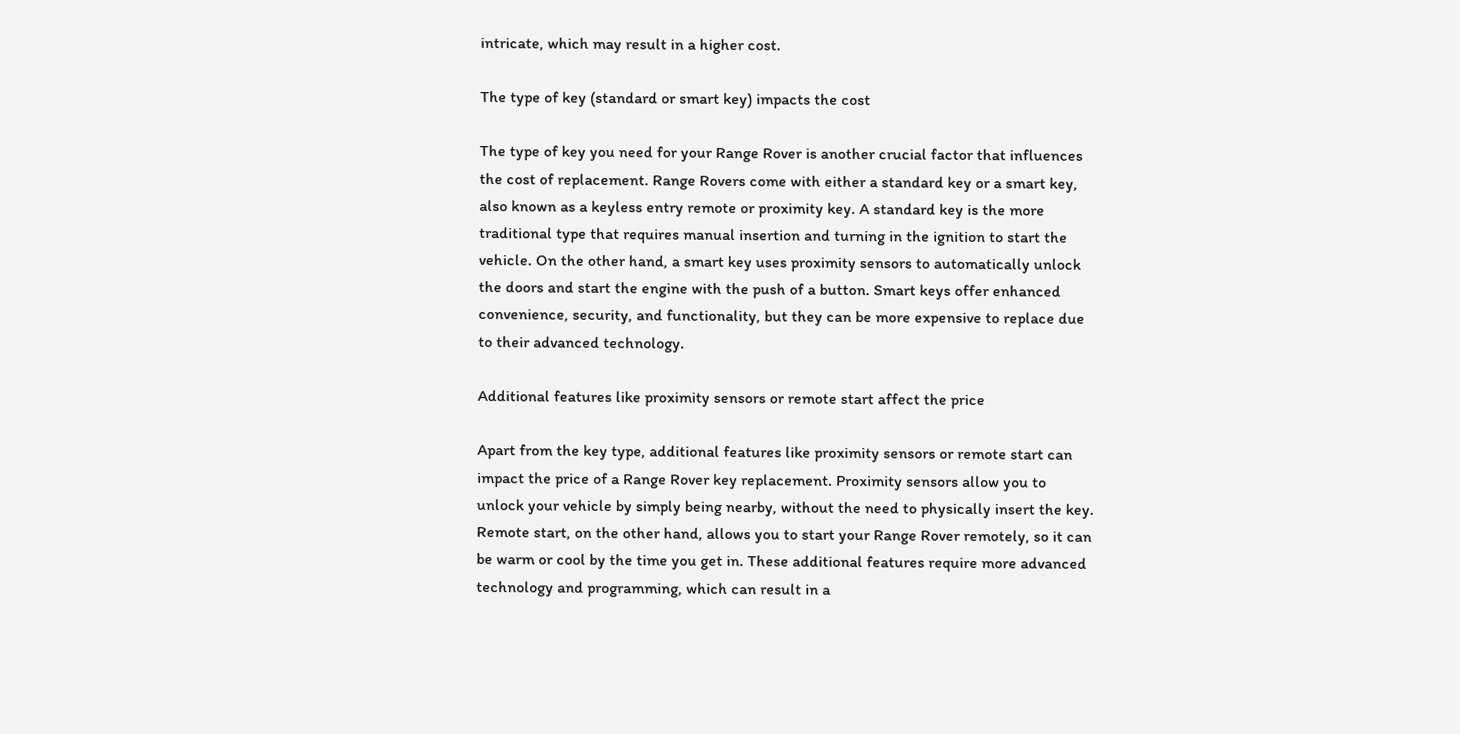intricate, which may result in a higher cost.

The type of key (standard or smart key) impacts the cost

The type of key you need for your Range Rover is another crucial factor that influences the cost of replacement. Range Rovers come with either a standard key or a smart key, also known as a keyless entry remote or proximity key. A standard key is the more traditional type that requires manual insertion and turning in the ignition to start the vehicle. On the other hand, a smart key uses proximity sensors to automatically unlock the doors and start the engine with the push of a button. Smart keys offer enhanced convenience, security, and functionality, but they can be more expensive to replace due to their advanced technology.

Additional features like proximity sensors or remote start affect the price

Apart from the key type, additional features like proximity sensors or remote start can impact the price of a Range Rover key replacement. Proximity sensors allow you to unlock your vehicle by simply being nearby, without the need to physically insert the key. Remote start, on the other hand, allows you to start your Range Rover remotely, so it can be warm or cool by the time you get in. These additional features require more advanced technology and programming, which can result in a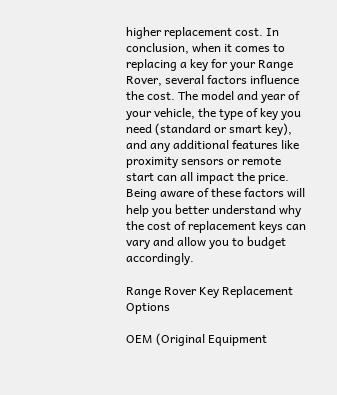higher replacement cost. In conclusion, when it comes to replacing a key for your Range Rover, several factors influence the cost. The model and year of your vehicle, the type of key you need (standard or smart key), and any additional features like proximity sensors or remote start can all impact the price. Being aware of these factors will help you better understand why the cost of replacement keys can vary and allow you to budget accordingly.

Range Rover Key Replacement Options

OEM (Original Equipment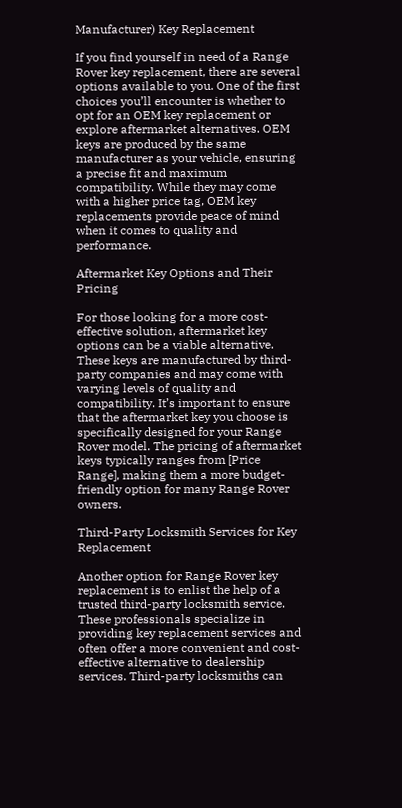Manufacturer) Key Replacement

If you find yourself in need of a Range Rover key replacement, there are several options available to you. One of the first choices you’ll encounter is whether to opt for an OEM key replacement or explore aftermarket alternatives. OEM keys are produced by the same manufacturer as your vehicle, ensuring a precise fit and maximum compatibility. While they may come with a higher price tag, OEM key replacements provide peace of mind when it comes to quality and performance.

Aftermarket Key Options and Their Pricing

For those looking for a more cost-effective solution, aftermarket key options can be a viable alternative. These keys are manufactured by third-party companies and may come with varying levels of quality and compatibility. It’s important to ensure that the aftermarket key you choose is specifically designed for your Range Rover model. The pricing of aftermarket keys typically ranges from [Price Range], making them a more budget-friendly option for many Range Rover owners.

Third-Party Locksmith Services for Key Replacement

Another option for Range Rover key replacement is to enlist the help of a trusted third-party locksmith service. These professionals specialize in providing key replacement services and often offer a more convenient and cost-effective alternative to dealership services. Third-party locksmiths can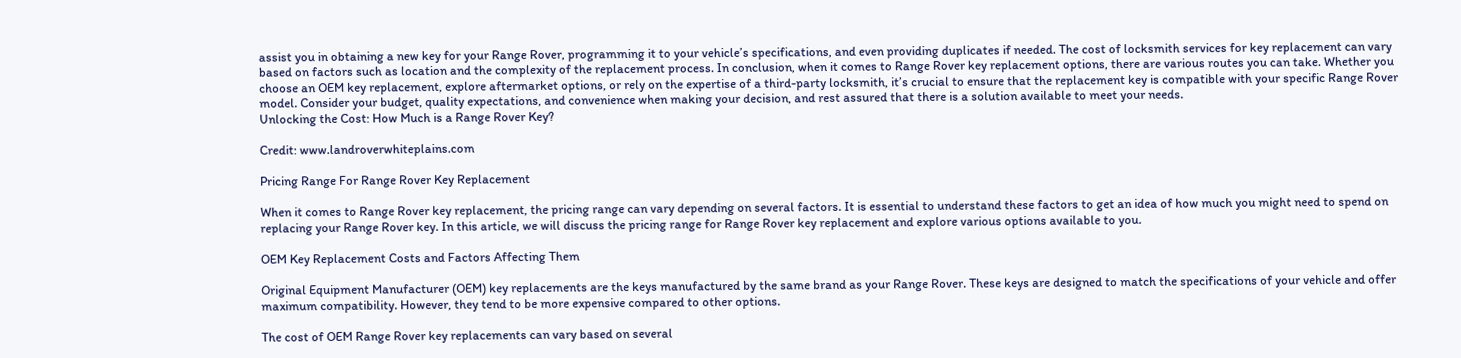assist you in obtaining a new key for your Range Rover, programming it to your vehicle’s specifications, and even providing duplicates if needed. The cost of locksmith services for key replacement can vary based on factors such as location and the complexity of the replacement process. In conclusion, when it comes to Range Rover key replacement options, there are various routes you can take. Whether you choose an OEM key replacement, explore aftermarket options, or rely on the expertise of a third-party locksmith, it’s crucial to ensure that the replacement key is compatible with your specific Range Rover model. Consider your budget, quality expectations, and convenience when making your decision, and rest assured that there is a solution available to meet your needs.
Unlocking the Cost: How Much is a Range Rover Key?

Credit: www.landroverwhiteplains.com

Pricing Range For Range Rover Key Replacement

When it comes to Range Rover key replacement, the pricing range can vary depending on several factors. It is essential to understand these factors to get an idea of how much you might need to spend on replacing your Range Rover key. In this article, we will discuss the pricing range for Range Rover key replacement and explore various options available to you.

OEM Key Replacement Costs and Factors Affecting Them

Original Equipment Manufacturer (OEM) key replacements are the keys manufactured by the same brand as your Range Rover. These keys are designed to match the specifications of your vehicle and offer maximum compatibility. However, they tend to be more expensive compared to other options.

The cost of OEM Range Rover key replacements can vary based on several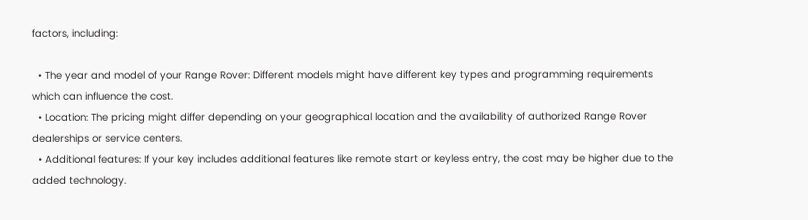factors, including:

  • The year and model of your Range Rover: Different models might have different key types and programming requirements which can influence the cost.
  • Location: The pricing might differ depending on your geographical location and the availability of authorized Range Rover dealerships or service centers.
  • Additional features: If your key includes additional features like remote start or keyless entry, the cost may be higher due to the added technology.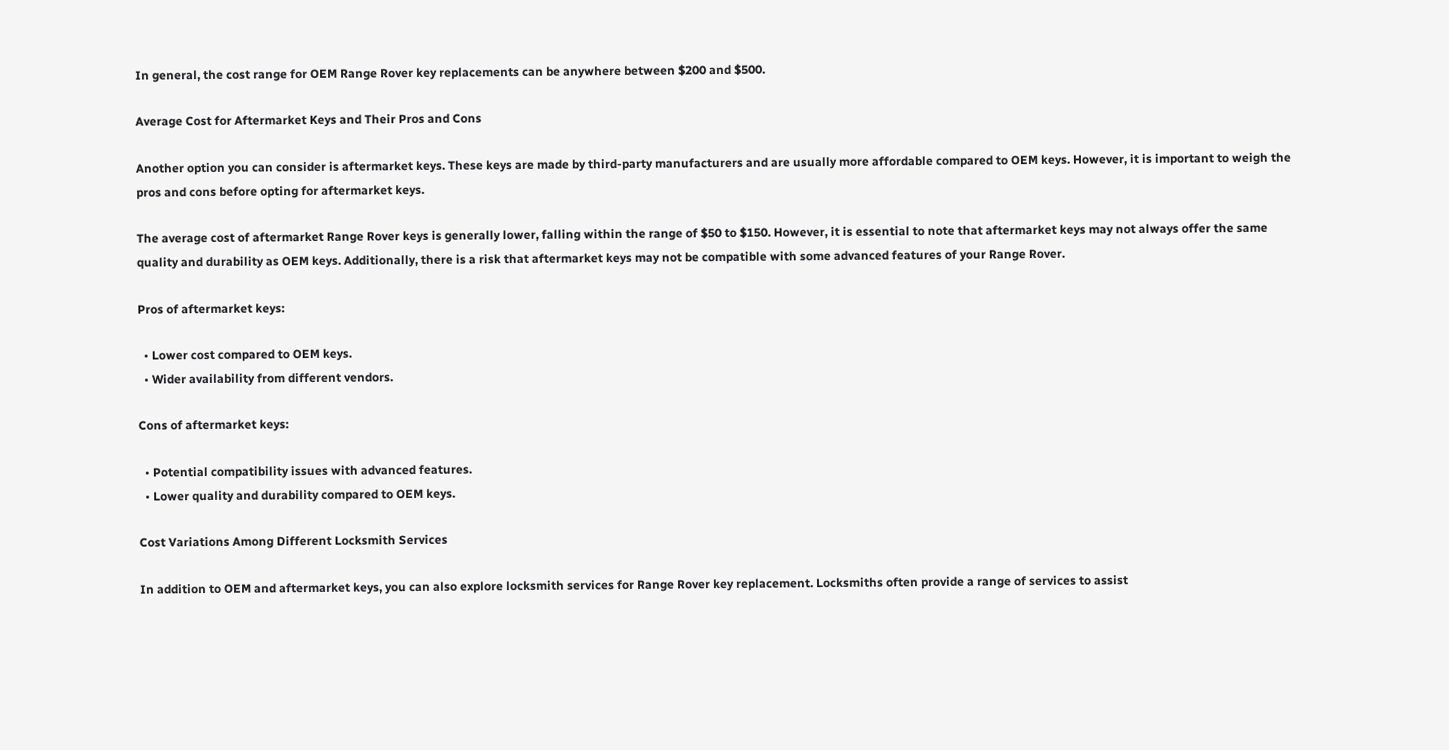In general, the cost range for OEM Range Rover key replacements can be anywhere between $200 and $500.

Average Cost for Aftermarket Keys and Their Pros and Cons

Another option you can consider is aftermarket keys. These keys are made by third-party manufacturers and are usually more affordable compared to OEM keys. However, it is important to weigh the pros and cons before opting for aftermarket keys.

The average cost of aftermarket Range Rover keys is generally lower, falling within the range of $50 to $150. However, it is essential to note that aftermarket keys may not always offer the same quality and durability as OEM keys. Additionally, there is a risk that aftermarket keys may not be compatible with some advanced features of your Range Rover.

Pros of aftermarket keys:

  • Lower cost compared to OEM keys.
  • Wider availability from different vendors.

Cons of aftermarket keys:

  • Potential compatibility issues with advanced features.
  • Lower quality and durability compared to OEM keys.

Cost Variations Among Different Locksmith Services

In addition to OEM and aftermarket keys, you can also explore locksmith services for Range Rover key replacement. Locksmiths often provide a range of services to assist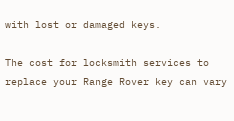with lost or damaged keys.

The cost for locksmith services to replace your Range Rover key can vary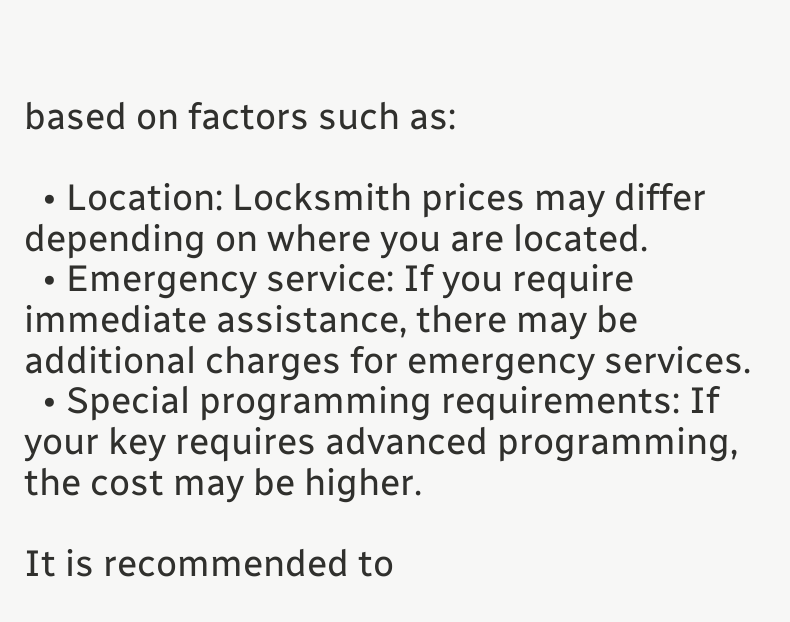based on factors such as:

  • Location: Locksmith prices may differ depending on where you are located.
  • Emergency service: If you require immediate assistance, there may be additional charges for emergency services.
  • Special programming requirements: If your key requires advanced programming, the cost may be higher.

It is recommended to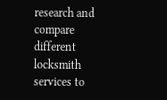research and compare different locksmith services to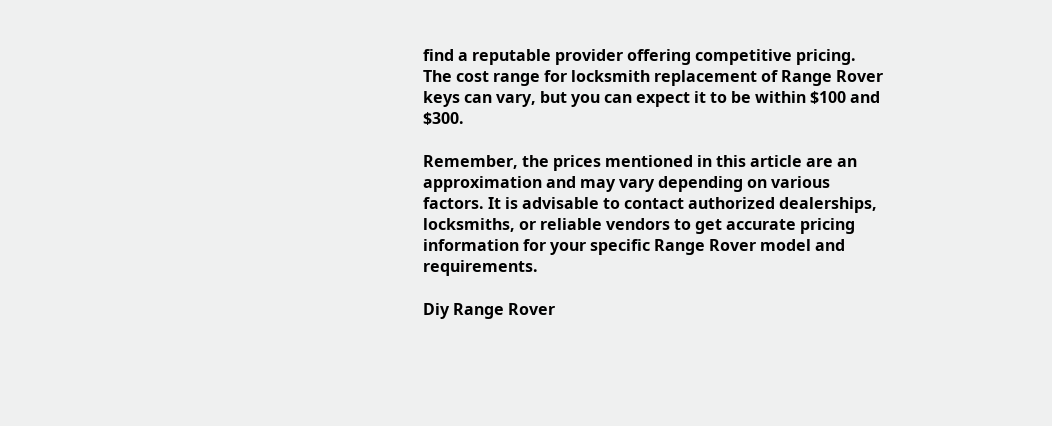find a reputable provider offering competitive pricing. The cost range for locksmith replacement of Range Rover keys can vary, but you can expect it to be within $100 and $300.

Remember, the prices mentioned in this article are an approximation and may vary depending on various factors. It is advisable to contact authorized dealerships, locksmiths, or reliable vendors to get accurate pricing information for your specific Range Rover model and requirements.

Diy Range Rover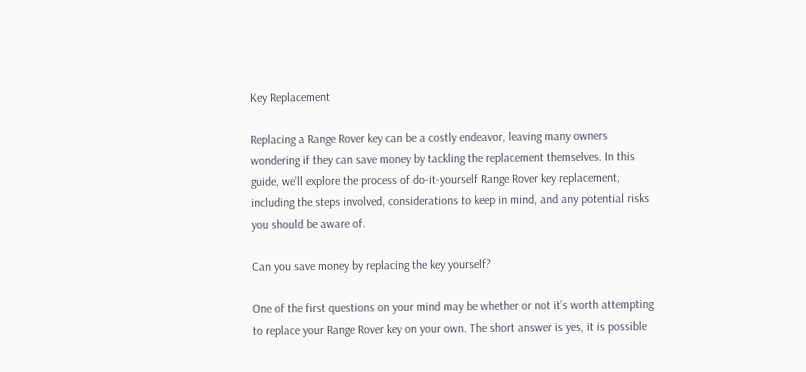Key Replacement

Replacing a Range Rover key can be a costly endeavor, leaving many owners wondering if they can save money by tackling the replacement themselves. In this guide, we’ll explore the process of do-it-yourself Range Rover key replacement, including the steps involved, considerations to keep in mind, and any potential risks you should be aware of.

Can you save money by replacing the key yourself?

One of the first questions on your mind may be whether or not it’s worth attempting to replace your Range Rover key on your own. The short answer is yes, it is possible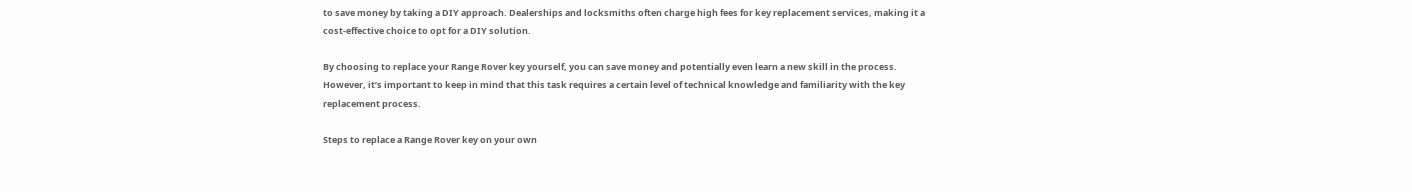to save money by taking a DIY approach. Dealerships and locksmiths often charge high fees for key replacement services, making it a cost-effective choice to opt for a DIY solution.

By choosing to replace your Range Rover key yourself, you can save money and potentially even learn a new skill in the process. However, it’s important to keep in mind that this task requires a certain level of technical knowledge and familiarity with the key replacement process.

Steps to replace a Range Rover key on your own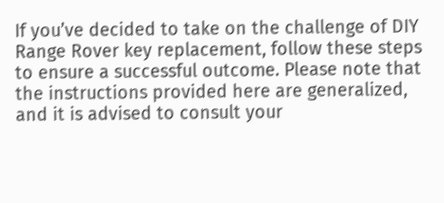If you’ve decided to take on the challenge of DIY Range Rover key replacement, follow these steps to ensure a successful outcome. Please note that the instructions provided here are generalized, and it is advised to consult your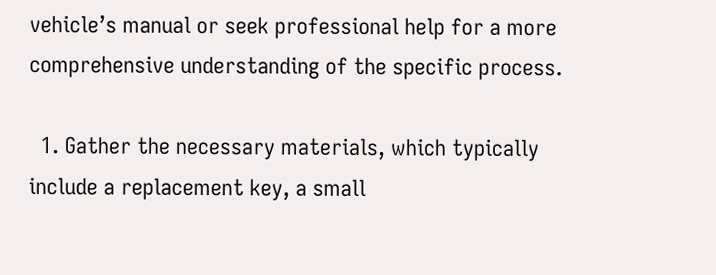vehicle’s manual or seek professional help for a more comprehensive understanding of the specific process.

  1. Gather the necessary materials, which typically include a replacement key, a small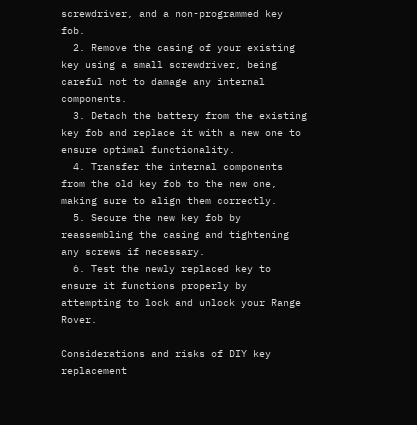screwdriver, and a non-programmed key fob.
  2. Remove the casing of your existing key using a small screwdriver, being careful not to damage any internal components.
  3. Detach the battery from the existing key fob and replace it with a new one to ensure optimal functionality.
  4. Transfer the internal components from the old key fob to the new one, making sure to align them correctly.
  5. Secure the new key fob by reassembling the casing and tightening any screws if necessary.
  6. Test the newly replaced key to ensure it functions properly by attempting to lock and unlock your Range Rover.

Considerations and risks of DIY key replacement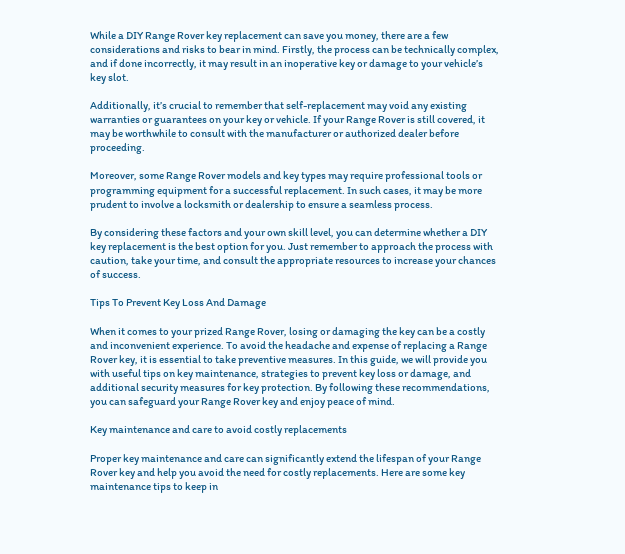While a DIY Range Rover key replacement can save you money, there are a few considerations and risks to bear in mind. Firstly, the process can be technically complex, and if done incorrectly, it may result in an inoperative key or damage to your vehicle’s key slot.

Additionally, it’s crucial to remember that self-replacement may void any existing warranties or guarantees on your key or vehicle. If your Range Rover is still covered, it may be worthwhile to consult with the manufacturer or authorized dealer before proceeding.

Moreover, some Range Rover models and key types may require professional tools or programming equipment for a successful replacement. In such cases, it may be more prudent to involve a locksmith or dealership to ensure a seamless process.

By considering these factors and your own skill level, you can determine whether a DIY key replacement is the best option for you. Just remember to approach the process with caution, take your time, and consult the appropriate resources to increase your chances of success.

Tips To Prevent Key Loss And Damage

When it comes to your prized Range Rover, losing or damaging the key can be a costly and inconvenient experience. To avoid the headache and expense of replacing a Range Rover key, it is essential to take preventive measures. In this guide, we will provide you with useful tips on key maintenance, strategies to prevent key loss or damage, and additional security measures for key protection. By following these recommendations, you can safeguard your Range Rover key and enjoy peace of mind.

Key maintenance and care to avoid costly replacements

Proper key maintenance and care can significantly extend the lifespan of your Range Rover key and help you avoid the need for costly replacements. Here are some key maintenance tips to keep in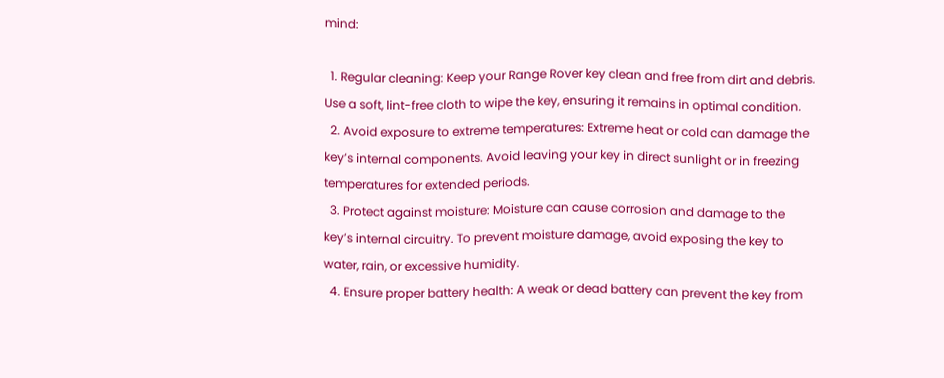mind:

  1. Regular cleaning: Keep your Range Rover key clean and free from dirt and debris. Use a soft, lint-free cloth to wipe the key, ensuring it remains in optimal condition.
  2. Avoid exposure to extreme temperatures: Extreme heat or cold can damage the key’s internal components. Avoid leaving your key in direct sunlight or in freezing temperatures for extended periods.
  3. Protect against moisture: Moisture can cause corrosion and damage to the key’s internal circuitry. To prevent moisture damage, avoid exposing the key to water, rain, or excessive humidity.
  4. Ensure proper battery health: A weak or dead battery can prevent the key from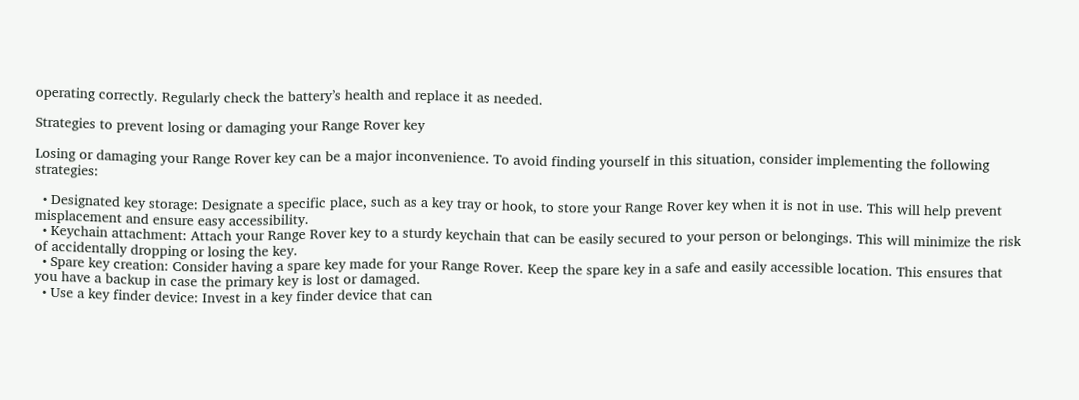operating correctly. Regularly check the battery’s health and replace it as needed.

Strategies to prevent losing or damaging your Range Rover key

Losing or damaging your Range Rover key can be a major inconvenience. To avoid finding yourself in this situation, consider implementing the following strategies:

  • Designated key storage: Designate a specific place, such as a key tray or hook, to store your Range Rover key when it is not in use. This will help prevent misplacement and ensure easy accessibility.
  • Keychain attachment: Attach your Range Rover key to a sturdy keychain that can be easily secured to your person or belongings. This will minimize the risk of accidentally dropping or losing the key.
  • Spare key creation: Consider having a spare key made for your Range Rover. Keep the spare key in a safe and easily accessible location. This ensures that you have a backup in case the primary key is lost or damaged.
  • Use a key finder device: Invest in a key finder device that can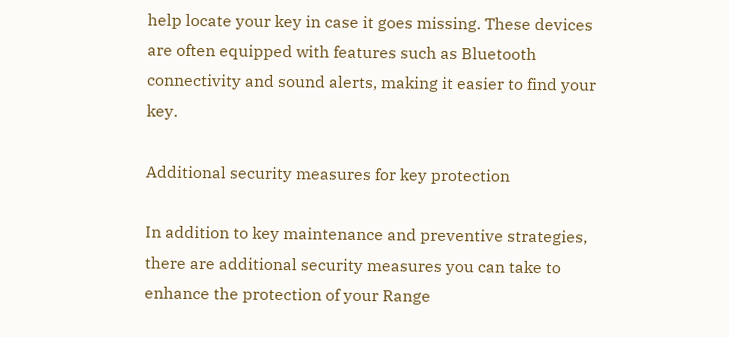help locate your key in case it goes missing. These devices are often equipped with features such as Bluetooth connectivity and sound alerts, making it easier to find your key.

Additional security measures for key protection

In addition to key maintenance and preventive strategies, there are additional security measures you can take to enhance the protection of your Range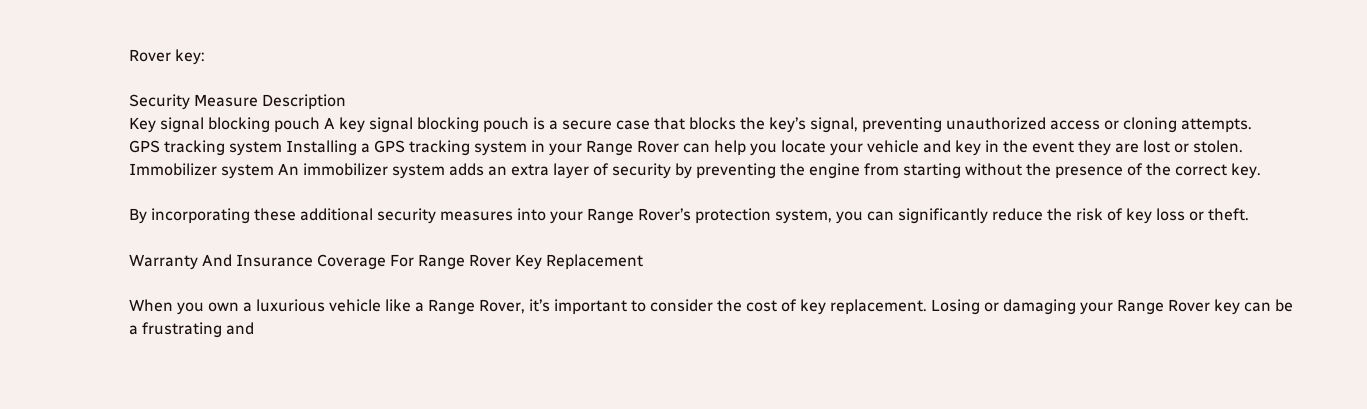Rover key:

Security Measure Description
Key signal blocking pouch A key signal blocking pouch is a secure case that blocks the key’s signal, preventing unauthorized access or cloning attempts.
GPS tracking system Installing a GPS tracking system in your Range Rover can help you locate your vehicle and key in the event they are lost or stolen.
Immobilizer system An immobilizer system adds an extra layer of security by preventing the engine from starting without the presence of the correct key.

By incorporating these additional security measures into your Range Rover’s protection system, you can significantly reduce the risk of key loss or theft.

Warranty And Insurance Coverage For Range Rover Key Replacement

When you own a luxurious vehicle like a Range Rover, it’s important to consider the cost of key replacement. Losing or damaging your Range Rover key can be a frustrating and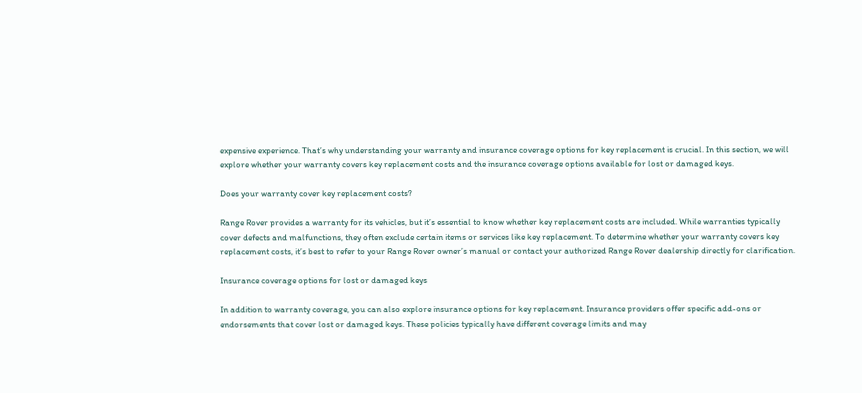expensive experience. That’s why understanding your warranty and insurance coverage options for key replacement is crucial. In this section, we will explore whether your warranty covers key replacement costs and the insurance coverage options available for lost or damaged keys.

Does your warranty cover key replacement costs?

Range Rover provides a warranty for its vehicles, but it’s essential to know whether key replacement costs are included. While warranties typically cover defects and malfunctions, they often exclude certain items or services like key replacement. To determine whether your warranty covers key replacement costs, it’s best to refer to your Range Rover owner’s manual or contact your authorized Range Rover dealership directly for clarification.

Insurance coverage options for lost or damaged keys

In addition to warranty coverage, you can also explore insurance options for key replacement. Insurance providers offer specific add-ons or endorsements that cover lost or damaged keys. These policies typically have different coverage limits and may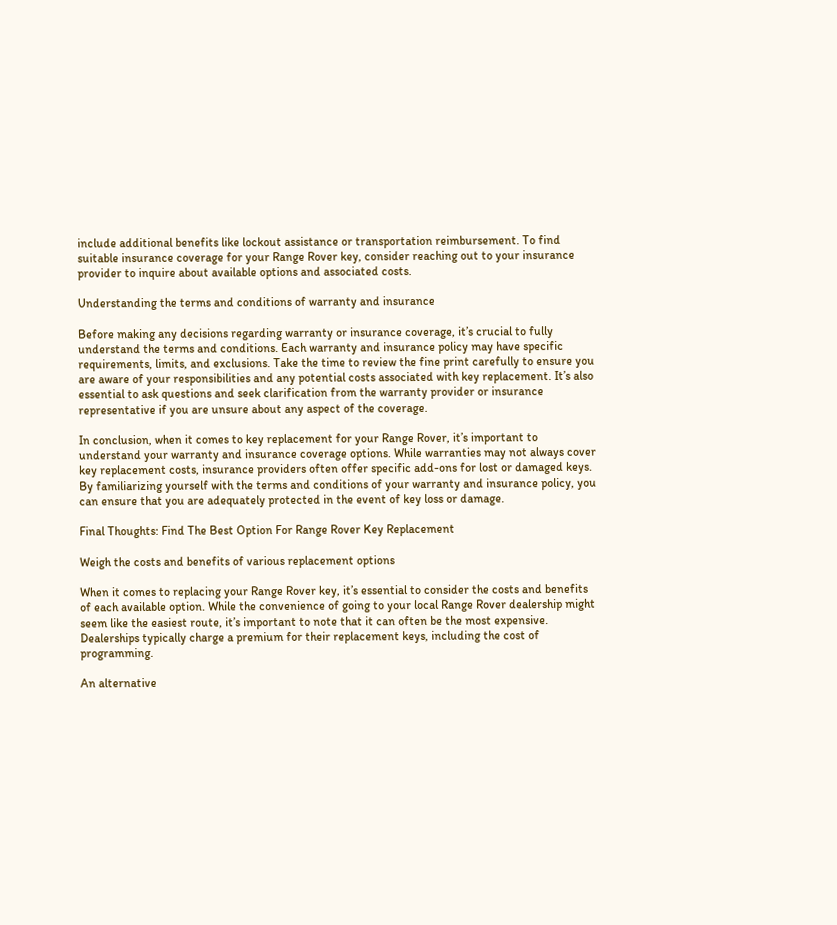include additional benefits like lockout assistance or transportation reimbursement. To find suitable insurance coverage for your Range Rover key, consider reaching out to your insurance provider to inquire about available options and associated costs.

Understanding the terms and conditions of warranty and insurance

Before making any decisions regarding warranty or insurance coverage, it’s crucial to fully understand the terms and conditions. Each warranty and insurance policy may have specific requirements, limits, and exclusions. Take the time to review the fine print carefully to ensure you are aware of your responsibilities and any potential costs associated with key replacement. It’s also essential to ask questions and seek clarification from the warranty provider or insurance representative if you are unsure about any aspect of the coverage.

In conclusion, when it comes to key replacement for your Range Rover, it’s important to understand your warranty and insurance coverage options. While warranties may not always cover key replacement costs, insurance providers often offer specific add-ons for lost or damaged keys. By familiarizing yourself with the terms and conditions of your warranty and insurance policy, you can ensure that you are adequately protected in the event of key loss or damage.

Final Thoughts: Find The Best Option For Range Rover Key Replacement

Weigh the costs and benefits of various replacement options

When it comes to replacing your Range Rover key, it’s essential to consider the costs and benefits of each available option. While the convenience of going to your local Range Rover dealership might seem like the easiest route, it’s important to note that it can often be the most expensive. Dealerships typically charge a premium for their replacement keys, including the cost of programming.

An alternative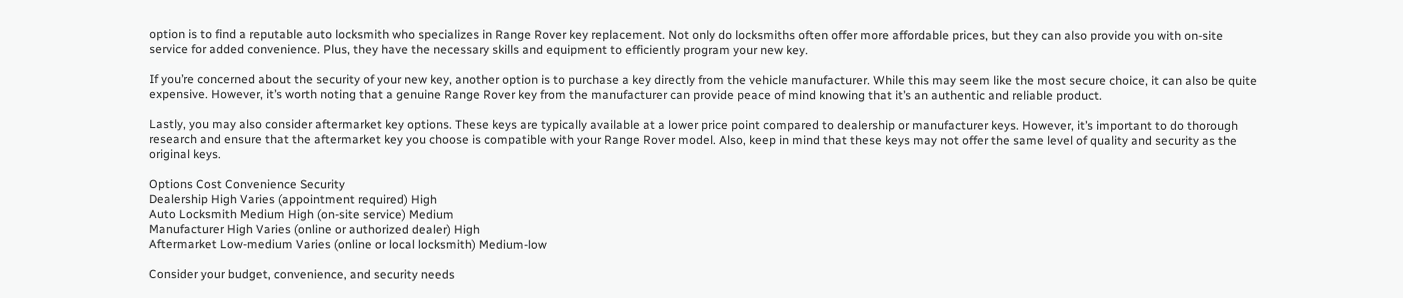option is to find a reputable auto locksmith who specializes in Range Rover key replacement. Not only do locksmiths often offer more affordable prices, but they can also provide you with on-site service for added convenience. Plus, they have the necessary skills and equipment to efficiently program your new key.

If you’re concerned about the security of your new key, another option is to purchase a key directly from the vehicle manufacturer. While this may seem like the most secure choice, it can also be quite expensive. However, it’s worth noting that a genuine Range Rover key from the manufacturer can provide peace of mind knowing that it’s an authentic and reliable product.

Lastly, you may also consider aftermarket key options. These keys are typically available at a lower price point compared to dealership or manufacturer keys. However, it’s important to do thorough research and ensure that the aftermarket key you choose is compatible with your Range Rover model. Also, keep in mind that these keys may not offer the same level of quality and security as the original keys.

Options Cost Convenience Security
Dealership High Varies (appointment required) High
Auto Locksmith Medium High (on-site service) Medium
Manufacturer High Varies (online or authorized dealer) High
Aftermarket Low-medium Varies (online or local locksmith) Medium-low

Consider your budget, convenience, and security needs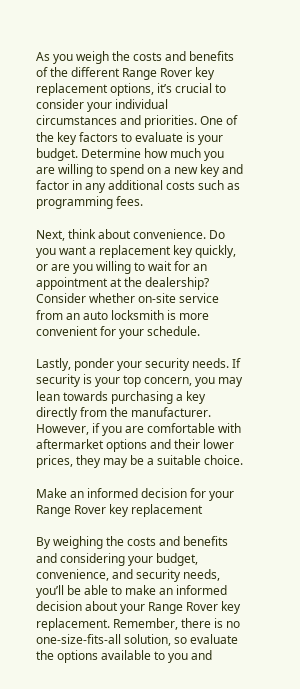As you weigh the costs and benefits of the different Range Rover key replacement options, it’s crucial to consider your individual circumstances and priorities. One of the key factors to evaluate is your budget. Determine how much you are willing to spend on a new key and factor in any additional costs such as programming fees.

Next, think about convenience. Do you want a replacement key quickly, or are you willing to wait for an appointment at the dealership? Consider whether on-site service from an auto locksmith is more convenient for your schedule.

Lastly, ponder your security needs. If security is your top concern, you may lean towards purchasing a key directly from the manufacturer. However, if you are comfortable with aftermarket options and their lower prices, they may be a suitable choice.

Make an informed decision for your Range Rover key replacement

By weighing the costs and benefits and considering your budget, convenience, and security needs, you’ll be able to make an informed decision about your Range Rover key replacement. Remember, there is no one-size-fits-all solution, so evaluate the options available to you and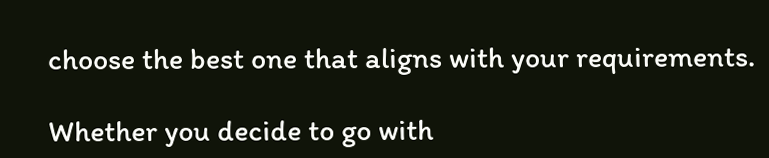choose the best one that aligns with your requirements.

Whether you decide to go with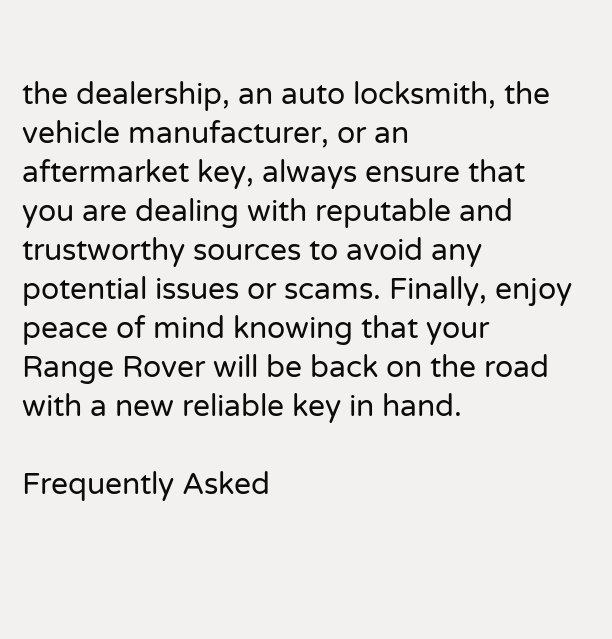the dealership, an auto locksmith, the vehicle manufacturer, or an aftermarket key, always ensure that you are dealing with reputable and trustworthy sources to avoid any potential issues or scams. Finally, enjoy peace of mind knowing that your Range Rover will be back on the road with a new reliable key in hand.

Frequently Asked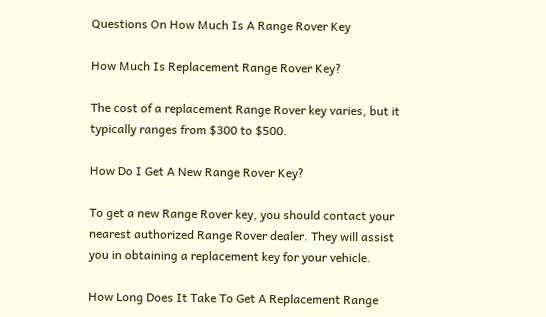Questions On How Much Is A Range Rover Key

How Much Is Replacement Range Rover Key?

The cost of a replacement Range Rover key varies, but it typically ranges from $300 to $500.

How Do I Get A New Range Rover Key?

To get a new Range Rover key, you should contact your nearest authorized Range Rover dealer. They will assist you in obtaining a replacement key for your vehicle.

How Long Does It Take To Get A Replacement Range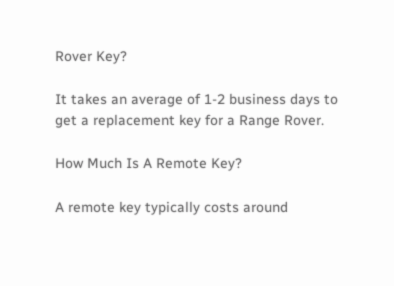Rover Key?

It takes an average of 1-2 business days to get a replacement key for a Range Rover.

How Much Is A Remote Key?

A remote key typically costs around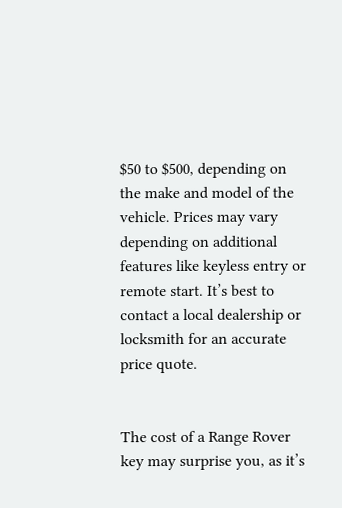$50 to $500, depending on the make and model of the vehicle. Prices may vary depending on additional features like keyless entry or remote start. It’s best to contact a local dealership or locksmith for an accurate price quote.


The cost of a Range Rover key may surprise you, as it’s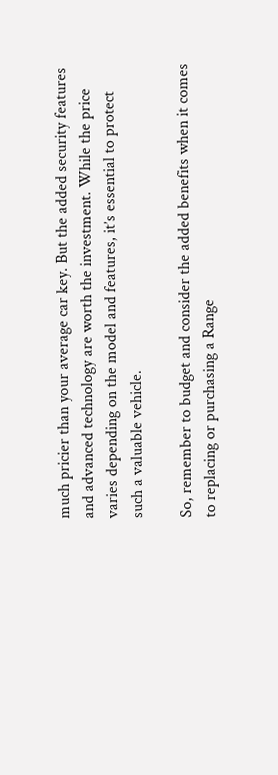much pricier than your average car key. But the added security features and advanced technology are worth the investment. While the price varies depending on the model and features, it’s essential to protect such a valuable vehicle.

So, remember to budget and consider the added benefits when it comes to replacing or purchasing a Range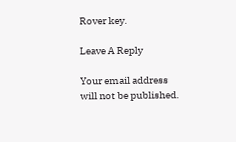Rover key.

Leave A Reply

Your email address will not be published.